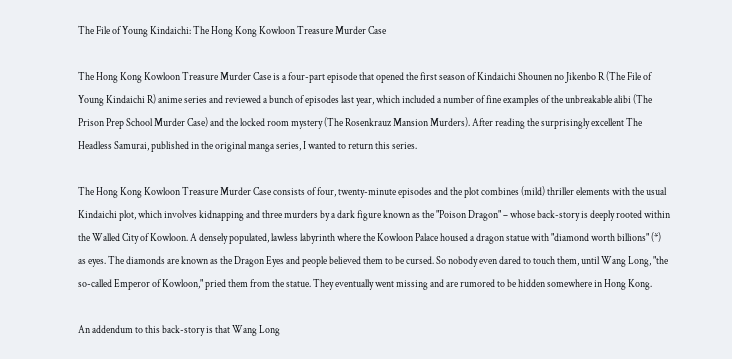The File of Young Kindaichi: The Hong Kong Kowloon Treasure Murder Case

The Hong Kong Kowloon Treasure Murder Case is a four-part episode that opened the first season of Kindaichi Shounen no Jikenbo R (The File of Young Kindaichi R) anime series and reviewed a bunch of episodes last year, which included a number of fine examples of the unbreakable alibi (The Prison Prep School Murder Case) and the locked room mystery (The Rosenkrauz Mansion Murders). After reading the surprisingly excellent The Headless Samurai, published in the original manga series, I wanted to return this series.

The Hong Kong Kowloon Treasure Murder Case consists of four, twenty-minute episodes and the plot combines (mild) thriller elements with the usual Kindaichi plot, which involves kidnapping and three murders by a dark figure known as the "Poison Dragon" – whose back-story is deeply rooted within the Walled City of Kowloon. A densely populated, lawless labyrinth where the Kowloon Palace housed a dragon statue with "diamond worth billions" (*) as eyes. The diamonds are known as the Dragon Eyes and people believed them to be cursed. So nobody even dared to touch them, until Wang Long, "the so-called Emperor of Kowloon," pried them from the statue. They eventually went missing and are rumored to be hidden somewhere in Hong Kong.

An addendum to this back-story is that Wang Long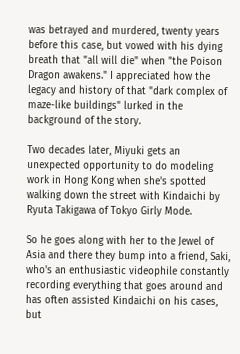was betrayed and murdered, twenty years before this case, but vowed with his dying breath that "all will die" when "the Poison Dragon awakens." I appreciated how the legacy and history of that "dark complex of maze-like buildings" lurked in the background of the story.

Two decades later, Miyuki gets an unexpected opportunity to do modeling work in Hong Kong when she's spotted walking down the street with Kindaichi by Ryuta Takigawa of Tokyo Girly Mode.

So he goes along with her to the Jewel of Asia and there they bump into a friend, Saki, who's an enthusiastic videophile constantly recording everything that goes around and has often assisted Kindaichi on his cases, but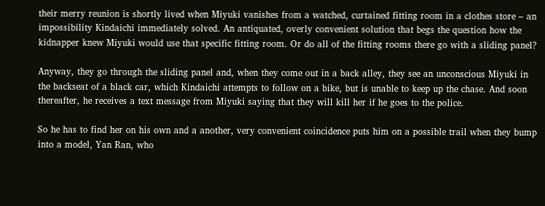their merry reunion is shortly lived when Miyuki vanishes from a watched, curtained fitting room in a clothes store – an impossibility Kindaichi immediately solved. An antiquated, overly convenient solution that begs the question how the kidnapper knew Miyuki would use that specific fitting room. Or do all of the fitting rooms there go with a sliding panel?

Anyway, they go through the sliding panel and, when they come out in a back alley, they see an unconscious Miyuki in the backseat of a black car, which Kindaichi attempts to follow on a bike, but is unable to keep up the chase. And soon thereafter, he receives a text message from Miyuki saying that they will kill her if he goes to the police.

So he has to find her on his own and a another, very convenient coincidence puts him on a possible trail when they bump into a model, Yan Ran, who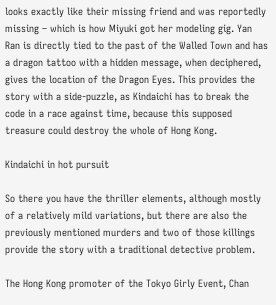looks exactly like their missing friend and was reportedly missing – which is how Miyuki got her modeling gig. Yan Ran is directly tied to the past of the Walled Town and has a dragon tattoo with a hidden message, when deciphered, gives the location of the Dragon Eyes. This provides the story with a side-puzzle, as Kindaichi has to break the code in a race against time, because this supposed treasure could destroy the whole of Hong Kong.

Kindaichi in hot pursuit

So there you have the thriller elements, although mostly of a relatively mild variations, but there are also the previously mentioned murders and two of those killings provide the story with a traditional detective problem.

The Hong Kong promoter of the Tokyo Girly Event, Chan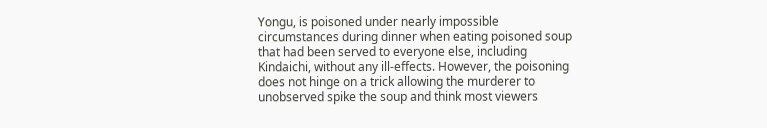Yongu, is poisoned under nearly impossible circumstances during dinner when eating poisoned soup that had been served to everyone else, including Kindaichi, without any ill-effects. However, the poisoning does not hinge on a trick allowing the murderer to unobserved spike the soup and think most viewers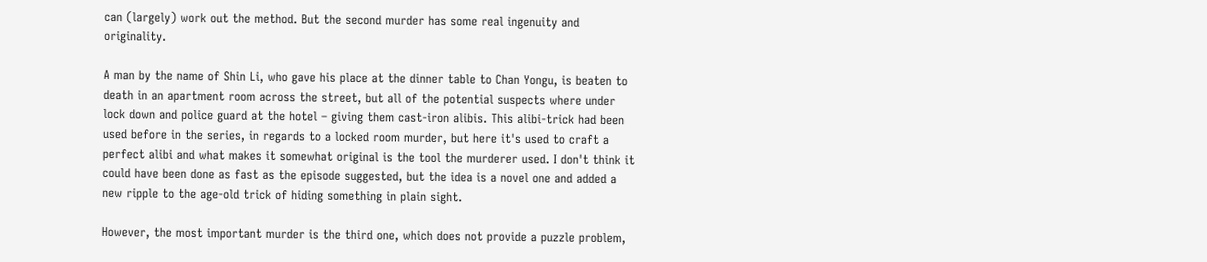can (largely) work out the method. But the second murder has some real ingenuity and originality.

A man by the name of Shin Li, who gave his place at the dinner table to Chan Yongu, is beaten to death in an apartment room across the street, but all of the potential suspects where under lock down and police guard at the hotel – giving them cast-iron alibis. This alibi-trick had been used before in the series, in regards to a locked room murder, but here it's used to craft a perfect alibi and what makes it somewhat original is the tool the murderer used. I don't think it could have been done as fast as the episode suggested, but the idea is a novel one and added a new ripple to the age-old trick of hiding something in plain sight.

However, the most important murder is the third one, which does not provide a puzzle problem,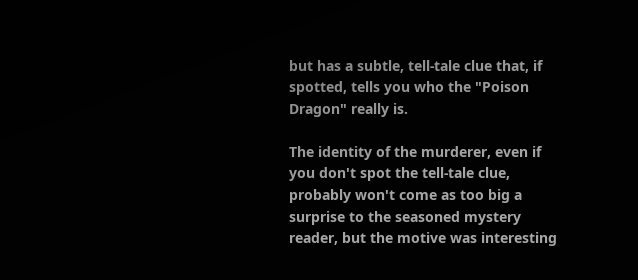but has a subtle, tell-tale clue that, if spotted, tells you who the "Poison Dragon" really is.

The identity of the murderer, even if you don't spot the tell-tale clue, probably won't come as too big a surprise to the seasoned mystery reader, but the motive was interesting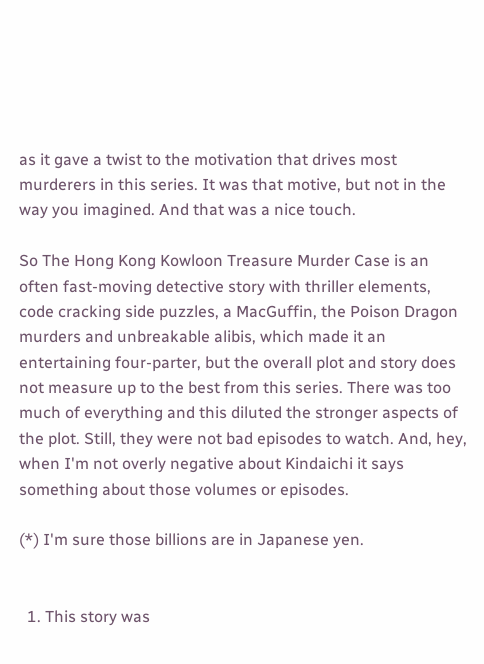as it gave a twist to the motivation that drives most murderers in this series. It was that motive, but not in the way you imagined. And that was a nice touch.

So The Hong Kong Kowloon Treasure Murder Case is an often fast-moving detective story with thriller elements, code cracking side puzzles, a MacGuffin, the Poison Dragon murders and unbreakable alibis, which made it an entertaining four-parter, but the overall plot and story does not measure up to the best from this series. There was too much of everything and this diluted the stronger aspects of the plot. Still, they were not bad episodes to watch. And, hey, when I'm not overly negative about Kindaichi it says something about those volumes or episodes.

(*) I'm sure those billions are in Japanese yen.


  1. This story was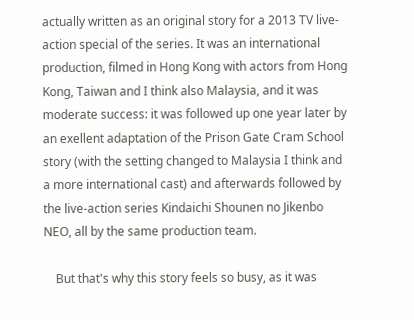actually written as an original story for a 2013 TV live-action special of the series. It was an international production, filmed in Hong Kong with actors from Hong Kong, Taiwan and I think also Malaysia, and it was moderate success: it was followed up one year later by an exellent adaptation of the Prison Gate Cram School story (with the setting changed to Malaysia I think and a more international cast) and afterwards followed by the live-action series Kindaichi Shounen no Jikenbo NEO, all by the same production team.

    But that's why this story feels so busy, as it was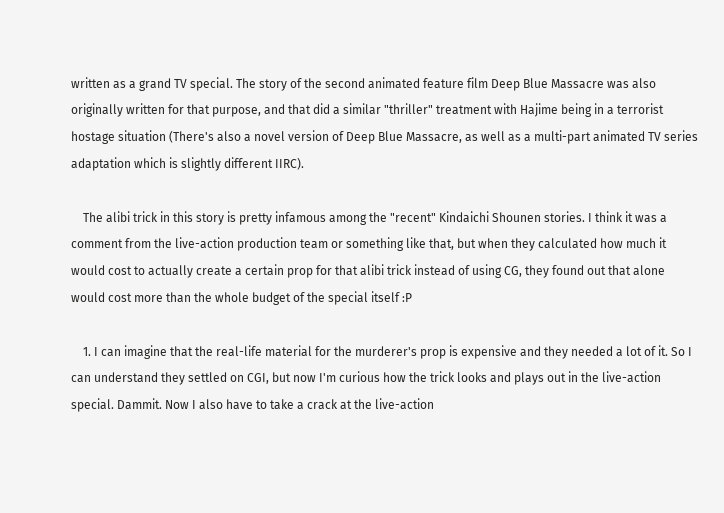written as a grand TV special. The story of the second animated feature film Deep Blue Massacre was also originally written for that purpose, and that did a similar "thriller" treatment with Hajime being in a terrorist hostage situation (There's also a novel version of Deep Blue Massacre, as well as a multi-part animated TV series adaptation which is slightly different IIRC).

    The alibi trick in this story is pretty infamous among the "recent" Kindaichi Shounen stories. I think it was a comment from the live-action production team or something like that, but when they calculated how much it would cost to actually create a certain prop for that alibi trick instead of using CG, they found out that alone would cost more than the whole budget of the special itself :P

    1. I can imagine that the real-life material for the murderer's prop is expensive and they needed a lot of it. So I can understand they settled on CGI, but now I'm curious how the trick looks and plays out in the live-action special. Dammit. Now I also have to take a crack at the live-action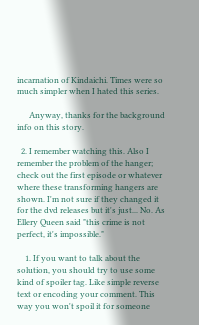incarnation of Kindaichi. Times were so much simpler when I hated this series.

      Anyway, thanks for the background info on this story.

  2. I remember watching this. Also I remember the problem of the hanger; check out the first episode or whatever where these transforming hangers are shown. I'm not sure if they changed it for the dvd releases but it's just... No. As Ellery Queen said "this crime is not perfect, it's impossible."

    1. If you want to talk about the solution, you should try to use some kind of spoiler tag. Like simple reverse text or encoding your comment. This way you won't spoil it for someone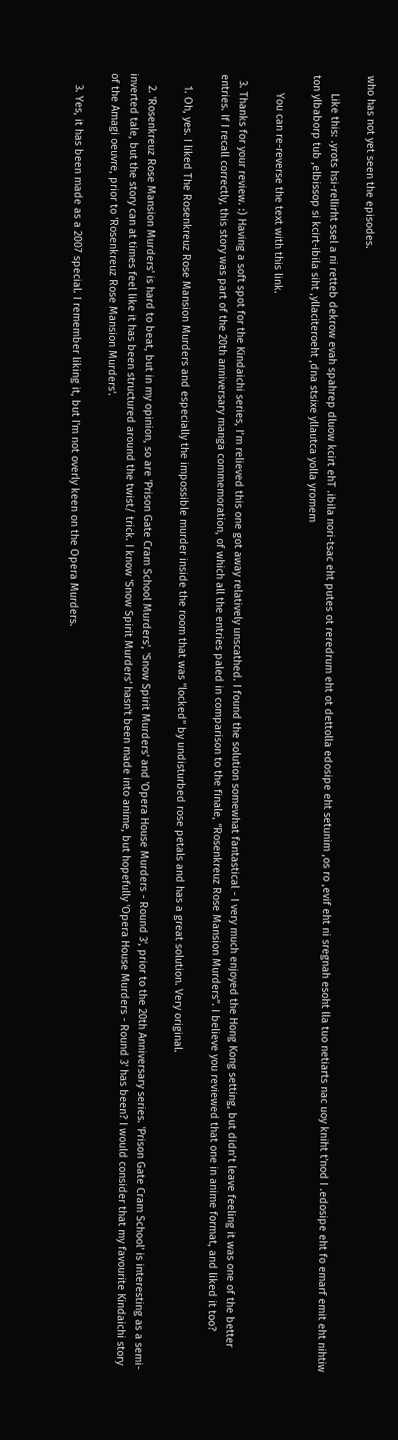who has not yet seen the episodes.

      Like this: .yrots hsi-rellirht ssel a ni retteb dekrow evah spahrep dluow kcirt ehT .ibila nori-tsac eht putes ot reredrum eht ot dettolla edosipe eht setunim ,os ro ,evif eht ni sregnah esoht lla tuo netiarts nac uoy kniht t'nod I .edosipe eht fo emarf emit eht nihtiw ton ylbaborp tub ,elbissop si kcirt-ibila siht ,yllaciteroeht ,dna stsixe yllautca yolla yromem

      You can re-reverse the text with this link.

  3. Thanks for your review. :) Having a soft spot for the Kindaichi series, I’m relieved this one got away relatively unscathed. I found the solution somewhat fantastical - I very much enjoyed the Hong Kong setting, but didn’t leave feeling it was one of the better entries. If I recall correctly, this story was part of the 20th anniversary manga commemoration, of which all the entries paled in comparison to the finale, “Rosenkreuz Rose Mansion Murders”. I believe you reviewed that one in anime format, and liked it too?

    1. Oh, yes. I liked The Rosenkreuz Rose Mansion Murders and especially the impossible murder inside the room that was "locked" by undisturbed rose petals and has a great solution. Very original.

    2. 'Rosenkreuz Rose Mansion Murders' is hard to beat, but in my opinion, so are 'Prison Gate Cram School Murders', 'Snow Spirit Murders' and 'Opera House Murders - Round 3', prior to the 20th Anniversary series. 'Prison Gate Cram School' is interesting as a semi-inverted tale, but the story can at times feel like it has been structured around the twist/ trick. I know 'Snow Spirit Murders' hasn't been made into anime, but hopefully 'Opera House Murders - Round 3' has been? I would consider that my favourite Kindaichi story of the Amagi oeuvre, prior to 'Rosenkreuz Rose Mansion Murders'.

    3. Yes, it has been made as a 2007 special. I remember liking it, but I'm not overly keen on the Opera Murders.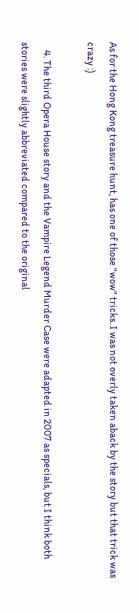As for the Hong Kong treasure hunt, has one of those "wow" tricks. I was not overly taken aback by the story but that trick was crazy :)

    4. The third Opera House story and the Vampire Legend Murder Case were adapted in 2007 as specials, but I think both stories were slightly abbreviated compared to the original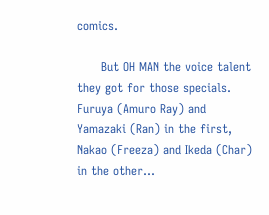comics.

      But OH MAN the voice talent they got for those specials. Furuya (Amuro Ray) and Yamazaki (Ran) in the first, Nakao (Freeza) and Ikeda (Char) in the other...